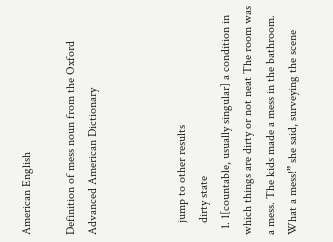American English

Definition of mess noun from the Oxford Advanced American Dictionary



    jump to other results
    dirty state
  1. 1[countable, usually singular] a condition in which things are dirty or not neat The room was a mess. The kids made a mess in the bathroom. What a mess!” she said, surveying the scene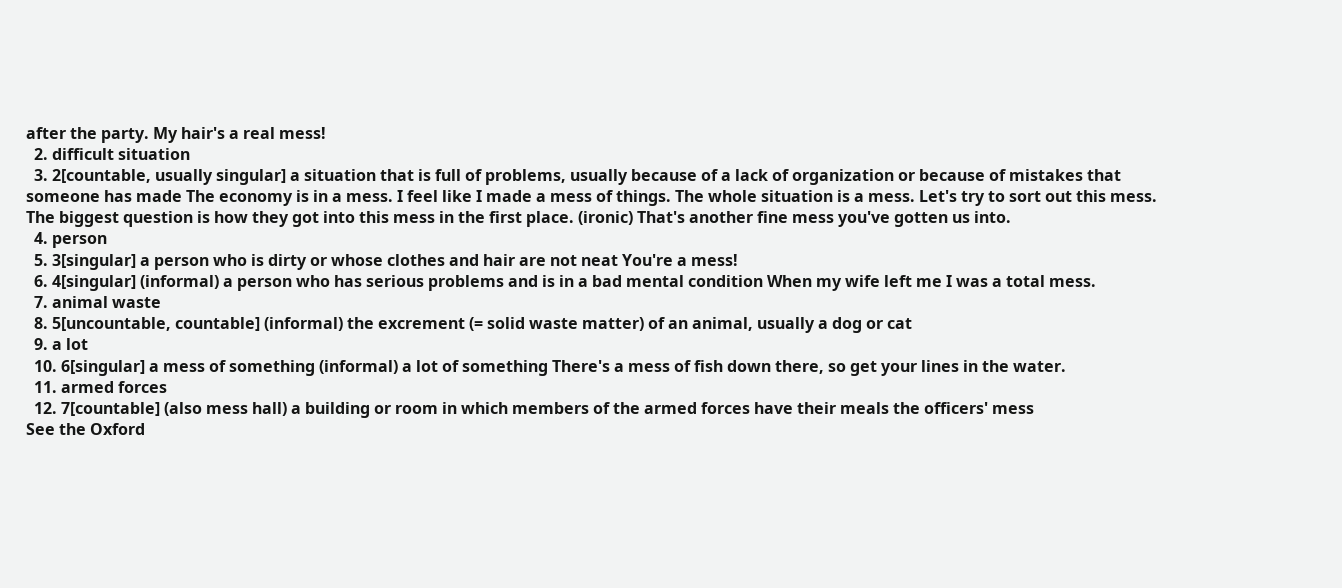after the party. My hair's a real mess!
  2. difficult situation
  3. 2[countable, usually singular] a situation that is full of problems, usually because of a lack of organization or because of mistakes that someone has made The economy is in a mess. I feel like I made a mess of things. The whole situation is a mess. Let's try to sort out this mess. The biggest question is how they got into this mess in the first place. (ironic) That's another fine mess you've gotten us into.
  4. person
  5. 3[singular] a person who is dirty or whose clothes and hair are not neat You're a mess!
  6. 4[singular] (informal) a person who has serious problems and is in a bad mental condition When my wife left me I was a total mess.
  7. animal waste
  8. 5[uncountable, countable] (informal) the excrement (= solid waste matter) of an animal, usually a dog or cat
  9. a lot
  10. 6[singular] a mess of something (informal) a lot of something There's a mess of fish down there, so get your lines in the water.
  11. armed forces
  12. 7[countable] (also mess hall) a building or room in which members of the armed forces have their meals the officers' mess
See the Oxford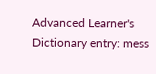Advanced Learner's Dictionary entry: mess